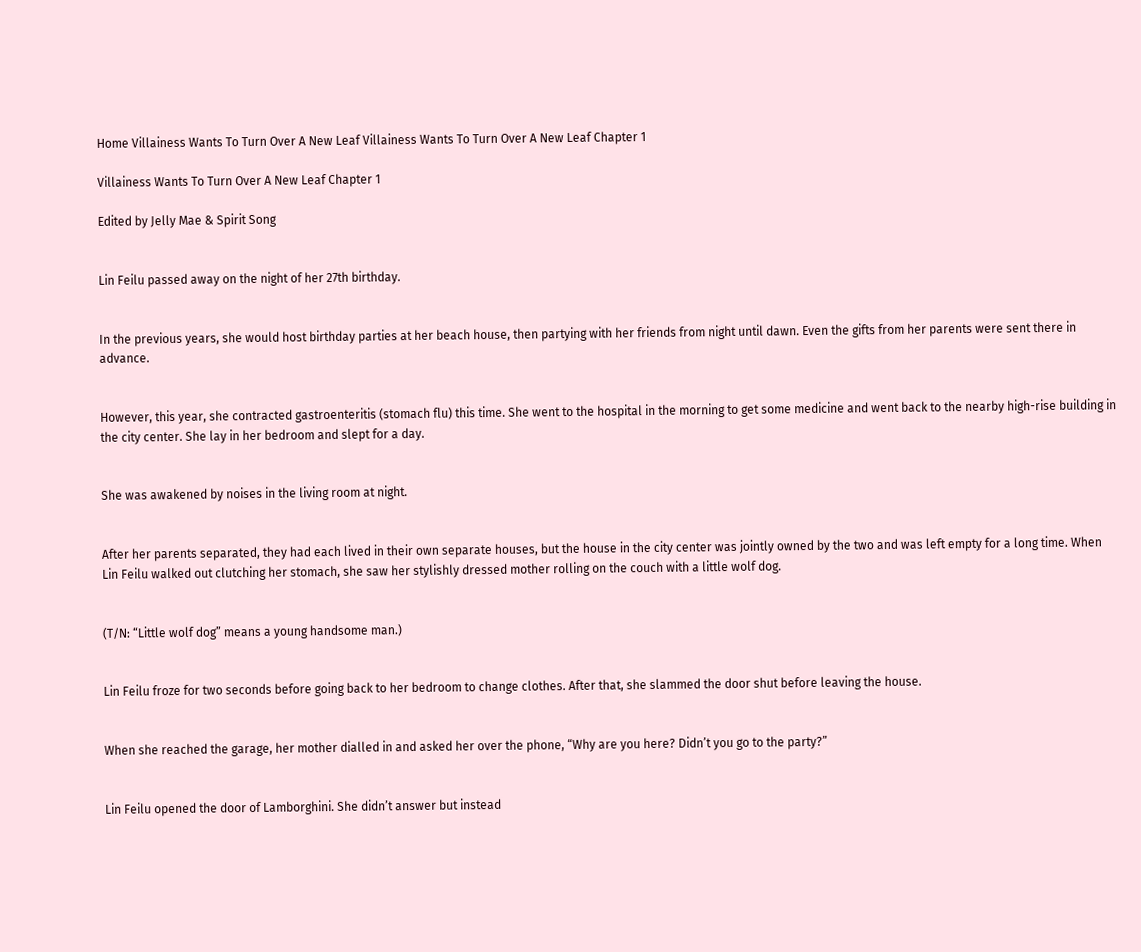Home Villainess Wants To Turn Over A New Leaf Villainess Wants To Turn Over A New Leaf Chapter 1

Villainess Wants To Turn Over A New Leaf Chapter 1

Edited by Jelly Mae & Spirit Song


Lin Feilu passed away on the night of her 27th birthday.


In the previous years, she would host birthday parties at her beach house, then partying with her friends from night until dawn. Even the gifts from her parents were sent there in advance.


However, this year, she contracted gastroenteritis (stomach flu) this time. She went to the hospital in the morning to get some medicine and went back to the nearby high-rise building in the city center. She lay in her bedroom and slept for a day.


She was awakened by noises in the living room at night.


After her parents separated, they had each lived in their own separate houses, but the house in the city center was jointly owned by the two and was left empty for a long time. When Lin Feilu walked out clutching her stomach, she saw her stylishly dressed mother rolling on the couch with a little wolf dog.


(T/N: “Little wolf dog” means a young handsome man.)


Lin Feilu froze for two seconds before going back to her bedroom to change clothes. After that, she slammed the door shut before leaving the house.


When she reached the garage, her mother dialled in and asked her over the phone, “Why are you here? Didn’t you go to the party?”


Lin Feilu opened the door of Lamborghini. She didn’t answer but instead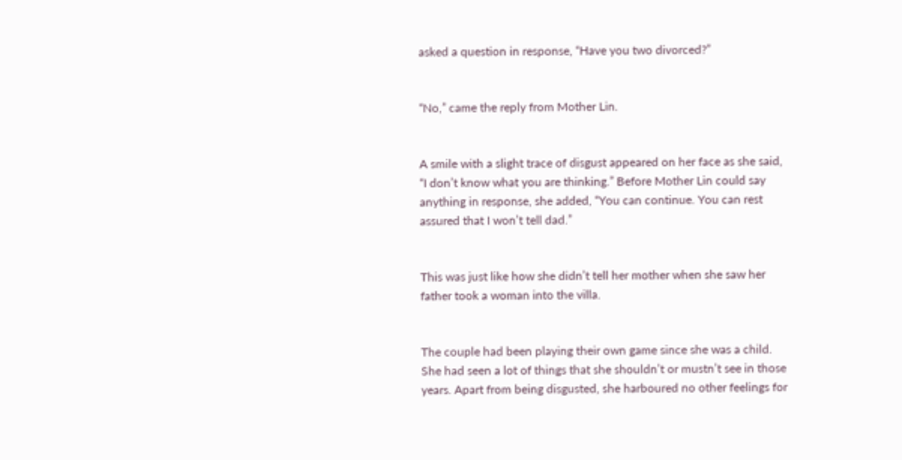asked a question in response, “Have you two divorced?”


“No,” came the reply from Mother Lin.


A smile with a slight trace of disgust appeared on her face as she said, “I don’t know what you are thinking.” Before Mother Lin could say anything in response, she added, “You can continue. You can rest assured that I won’t tell dad.”


This was just like how she didn’t tell her mother when she saw her father took a woman into the villa.


The couple had been playing their own game since she was a child. She had seen a lot of things that she shouldn’t or mustn’t see in those years. Apart from being disgusted, she harboured no other feelings for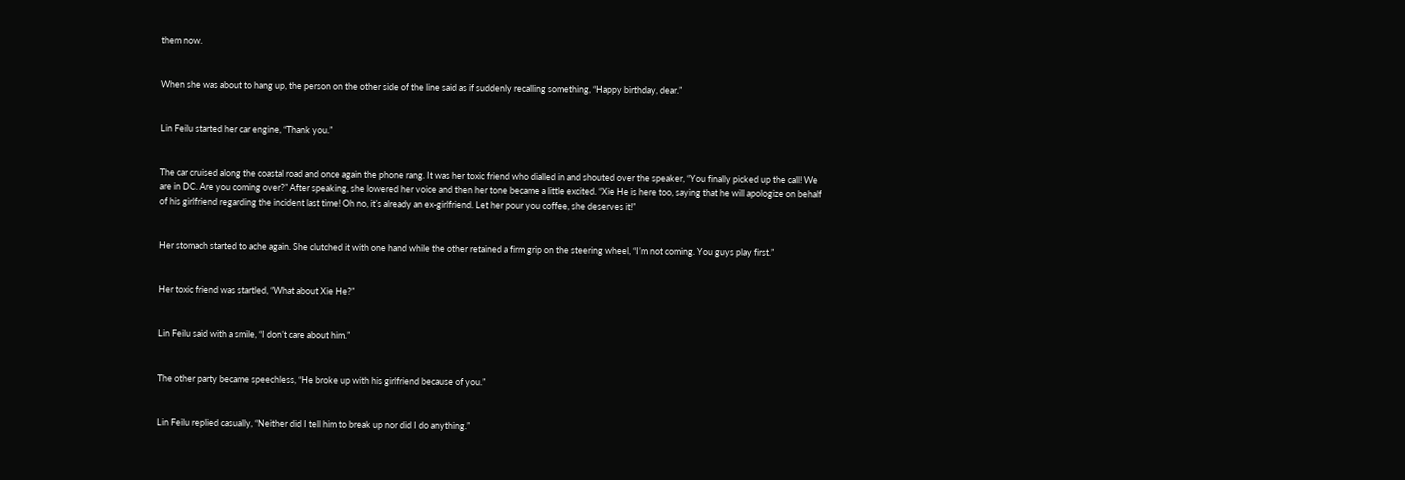them now.


When she was about to hang up, the person on the other side of the line said as if suddenly recalling something, “Happy birthday, dear.”


Lin Feilu started her car engine, “Thank you.”


The car cruised along the coastal road and once again the phone rang. It was her toxic friend who dialled in and shouted over the speaker, “You finally picked up the call! We are in DC. Are you coming over?” After speaking, she lowered her voice and then her tone became a little excited. “Xie He is here too, saying that he will apologize on behalf of his girlfriend regarding the incident last time! Oh no, it’s already an ex-girlfriend. Let her pour you coffee, she deserves it!”


Her stomach started to ache again. She clutched it with one hand while the other retained a firm grip on the steering wheel, “I’m not coming. You guys play first.”


Her toxic friend was startled, “What about Xie He?”


Lin Feilu said with a smile, “I don’t care about him.”


The other party became speechless, “He broke up with his girlfriend because of you.”


Lin Feilu replied casually, “Neither did I tell him to break up nor did I do anything.”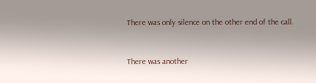There was only silence on the other end of the call.


There was another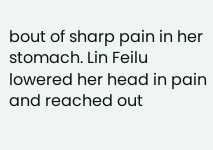bout of sharp pain in her stomach. Lin Feilu lowered her head in pain and reached out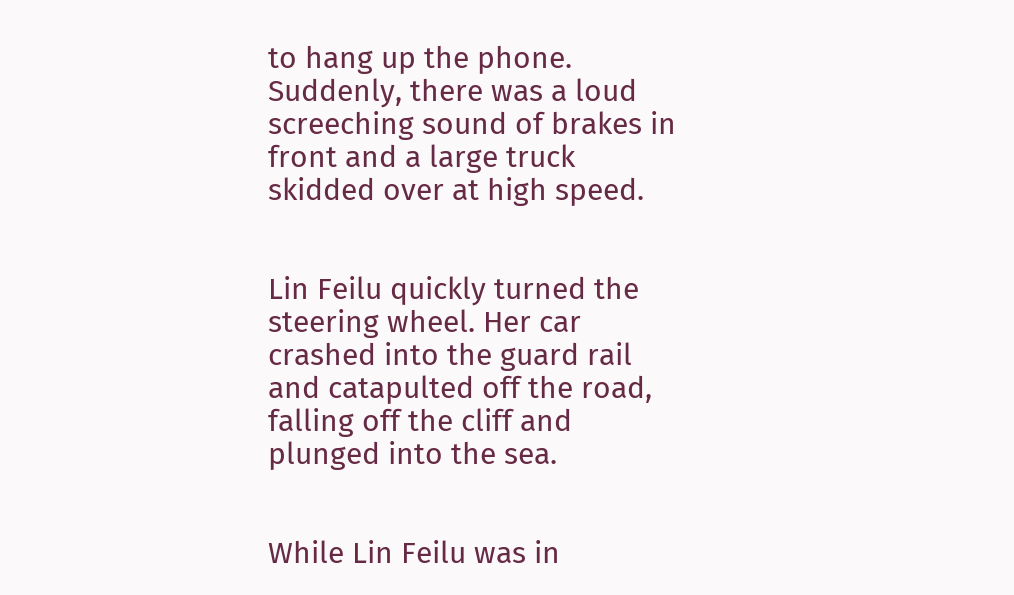to hang up the phone. Suddenly, there was a loud screeching sound of brakes in front and a large truck skidded over at high speed.


Lin Feilu quickly turned the steering wheel. Her car crashed into the guard rail and catapulted off the road, falling off the cliff and plunged into the sea.


While Lin Feilu was in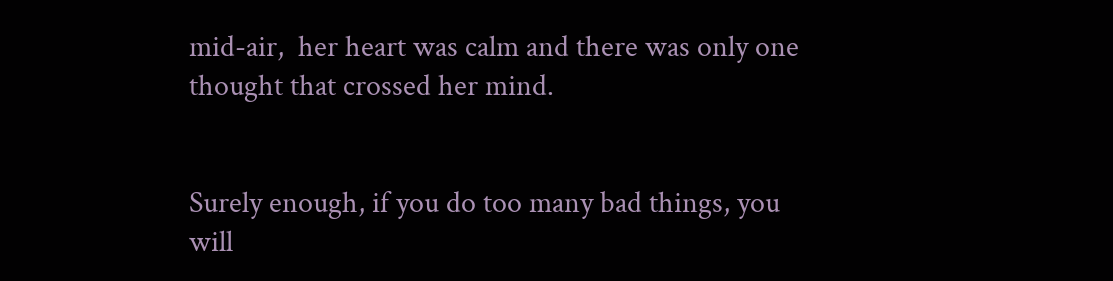mid-air,  her heart was calm and there was only one thought that crossed her mind.


Surely enough, if you do too many bad things, you will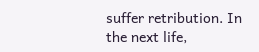suffer retribution. In the next life,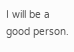I will be a good person.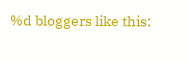%d bloggers like this: